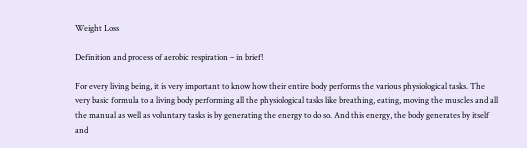Weight Loss

Definition and process of aerobic respiration – in brief!

For every living being, it is very important to know how their entire body performs the various physiological tasks. The very basic formula to a living body performing all the physiological tasks like breathing, eating, moving the muscles and all the manual as well as voluntary tasks is by generating the energy to do so. And this energy, the body generates by itself and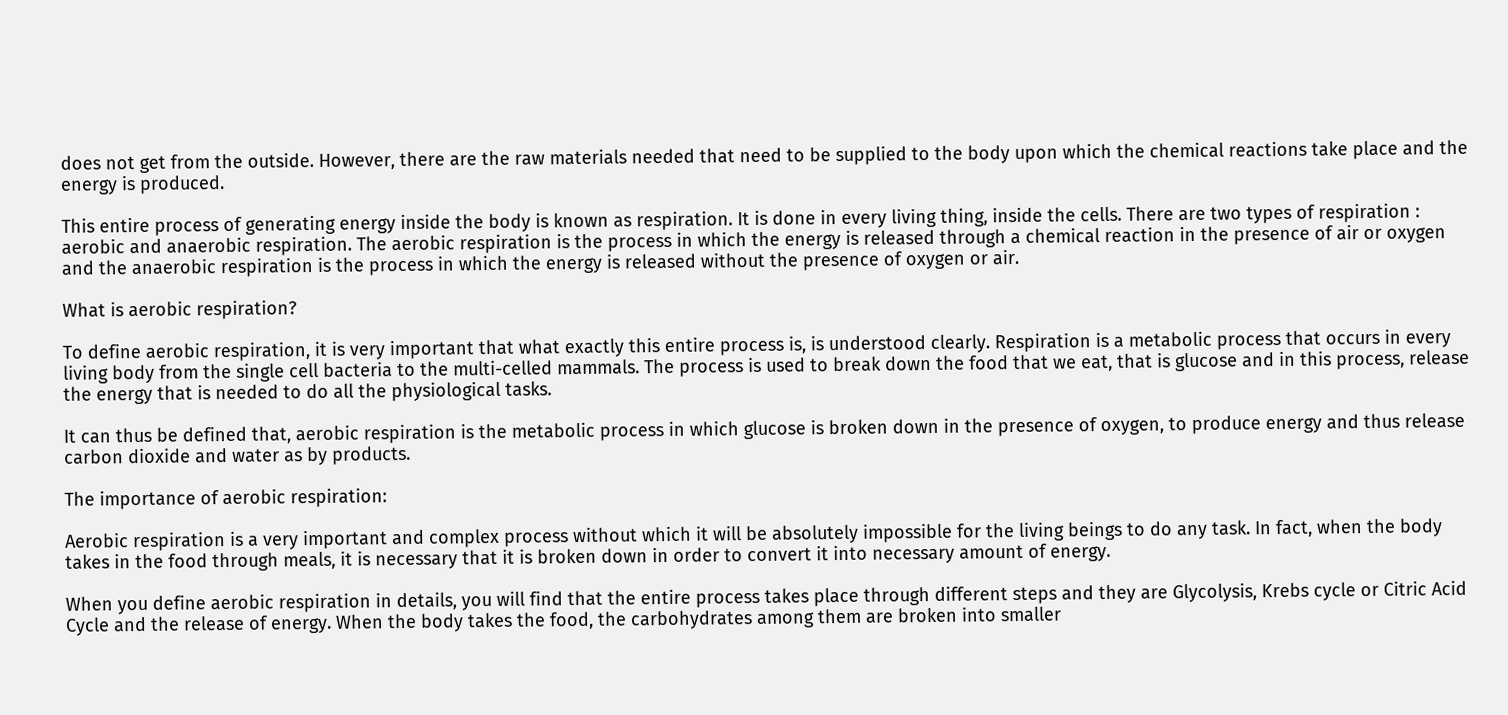does not get from the outside. However, there are the raw materials needed that need to be supplied to the body upon which the chemical reactions take place and the energy is produced.

This entire process of generating energy inside the body is known as respiration. It is done in every living thing, inside the cells. There are two types of respiration : aerobic and anaerobic respiration. The aerobic respiration is the process in which the energy is released through a chemical reaction in the presence of air or oxygen and the anaerobic respiration is the process in which the energy is released without the presence of oxygen or air.

What is aerobic respiration?

To define aerobic respiration, it is very important that what exactly this entire process is, is understood clearly. Respiration is a metabolic process that occurs in every living body from the single cell bacteria to the multi-celled mammals. The process is used to break down the food that we eat, that is glucose and in this process, release the energy that is needed to do all the physiological tasks.

It can thus be defined that, aerobic respiration is the metabolic process in which glucose is broken down in the presence of oxygen, to produce energy and thus release carbon dioxide and water as by products.

The importance of aerobic respiration:

Aerobic respiration is a very important and complex process without which it will be absolutely impossible for the living beings to do any task. In fact, when the body takes in the food through meals, it is necessary that it is broken down in order to convert it into necessary amount of energy.

When you define aerobic respiration in details, you will find that the entire process takes place through different steps and they are Glycolysis, Krebs cycle or Citric Acid Cycle and the release of energy. When the body takes the food, the carbohydrates among them are broken into smaller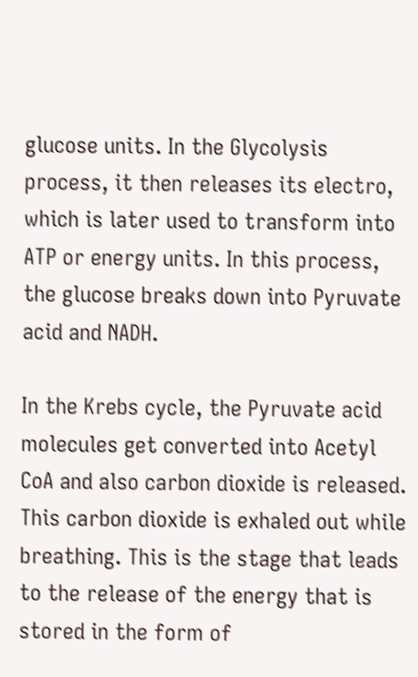glucose units. In the Glycolysis process, it then releases its electro, which is later used to transform into ATP or energy units. In this process, the glucose breaks down into Pyruvate acid and NADH.

In the Krebs cycle, the Pyruvate acid molecules get converted into Acetyl CoA and also carbon dioxide is released. This carbon dioxide is exhaled out while breathing. This is the stage that leads to the release of the energy that is stored in the form of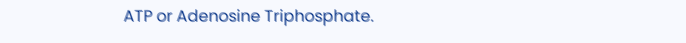ATP or Adenosine Triphosphate.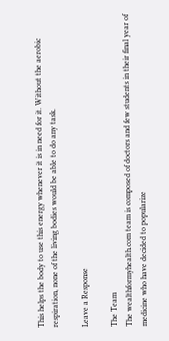This helps the body to use this energy whenever it is in need for it. Without the aerobic respiration, none of the living bodies would be able to do any task.

Leave a Response

The Team
The wealthformyhealth.com team is composed of doctors and few students in their final year of medicine who have decided to popularize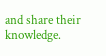and share their knowledge.